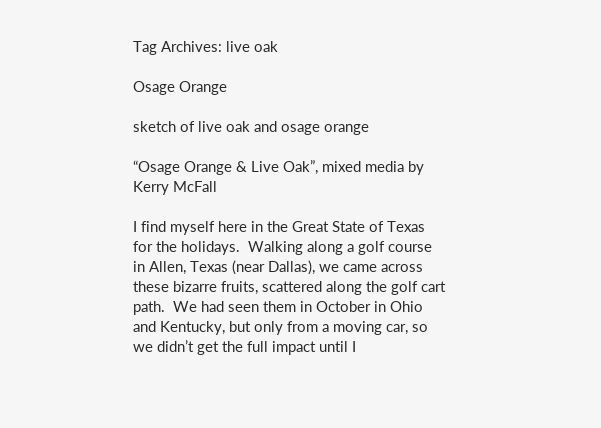Tag Archives: live oak

Osage Orange

sketch of live oak and osage orange

“Osage Orange & Live Oak”, mixed media by Kerry McFall

I find myself here in the Great State of Texas for the holidays.  Walking along a golf course in Allen, Texas (near Dallas), we came across these bizarre fruits, scattered along the golf cart path.  We had seen them in October in Ohio and Kentucky, but only from a moving car, so we didn’t get the full impact until I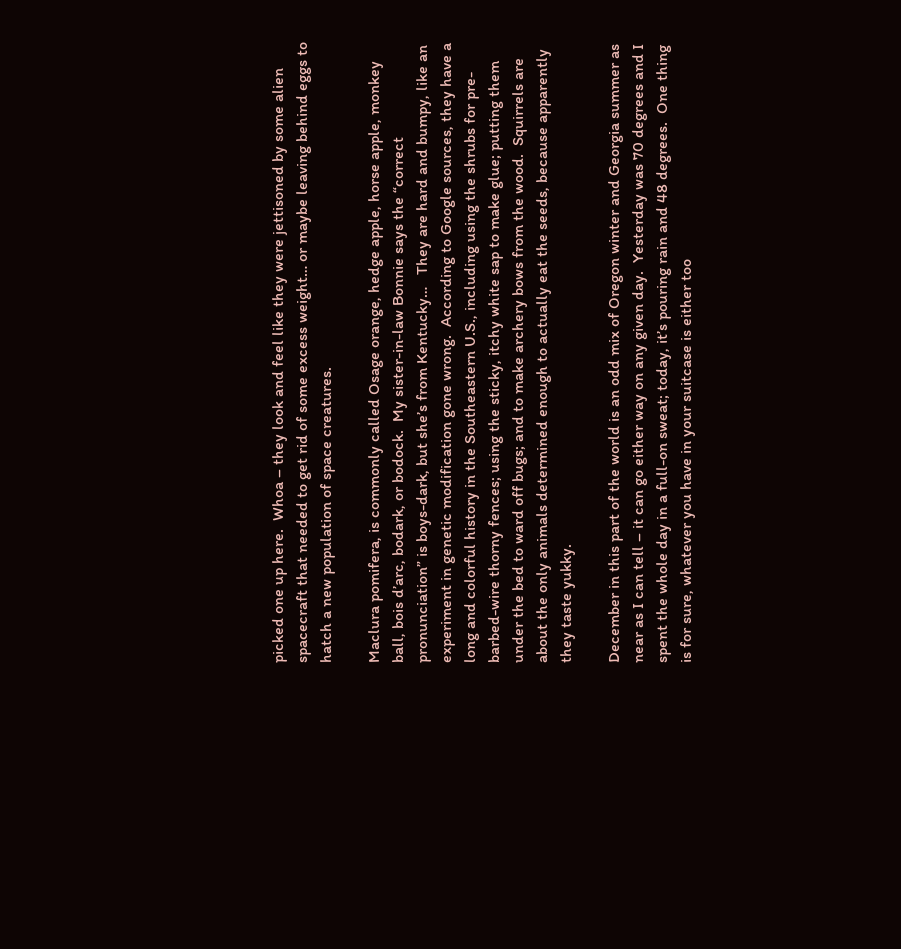picked one up here.  Whoa – they look and feel like they were jettisoned by some alien spacecraft that needed to get rid of some excess weight… or maybe leaving behind eggs to hatch a new population of space creatures.

Maclura pomifera, is commonly called Osage orange, hedge apple, horse apple, monkey ball, bois d’arc, bodark, or bodock.  My sister-in-law Bonnie says the “correct pronunciation” is boys-dark, but she’s from Kentucky…   They are hard and bumpy, like an experiment in genetic modification gone wrong.  According to Google sources, they have a long and colorful history in the Southeastern U.S., including using the shrubs for pre-barbed-wire thorny fences; using the sticky, itchy white sap to make glue; putting them under the bed to ward off bugs; and to make archery bows from the wood.  Squirrels are about the only animals determined enough to actually eat the seeds, because apparently they taste yukky.

December in this part of the world is an odd mix of Oregon winter and Georgia summer as near as I can tell – it can go either way on any given day.  Yesterday was 70 degrees and I spent the whole day in a full-on sweat; today, it’s pouring rain and 48 degrees.  One thing is for sure, whatever you have in your suitcase is either too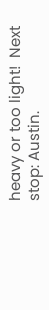heavy or too light!  Next stop: Austin.